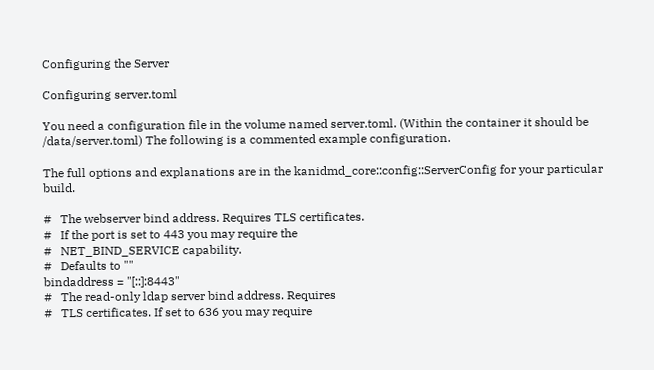Configuring the Server

Configuring server.toml

You need a configuration file in the volume named server.toml. (Within the container it should be /data/server.toml) The following is a commented example configuration.

The full options and explanations are in the kanidmd_core::config::ServerConfig for your particular build.

#   The webserver bind address. Requires TLS certificates.
#   If the port is set to 443 you may require the
#   NET_BIND_SERVICE capability.
#   Defaults to ""
bindaddress = "[::]:8443"
#   The read-only ldap server bind address. Requires
#   TLS certificates. If set to 636 you may require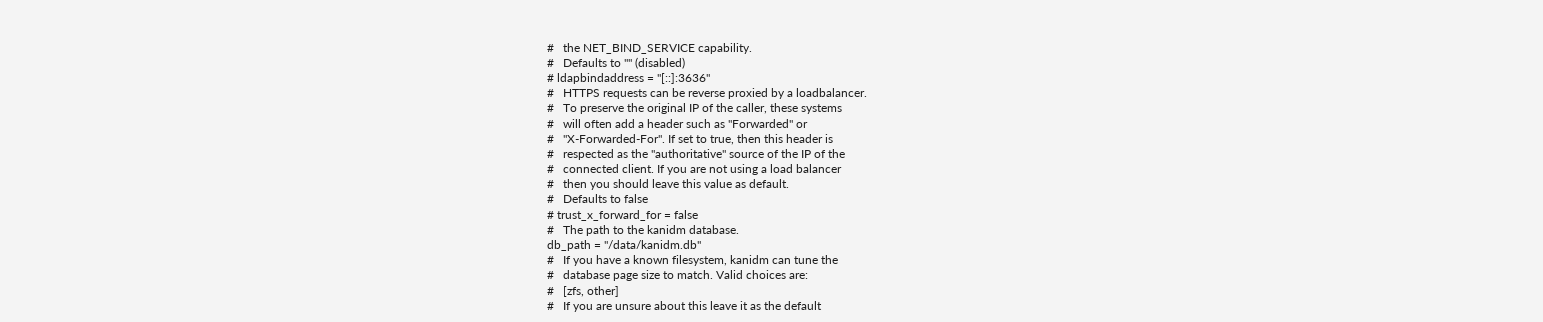#   the NET_BIND_SERVICE capability.
#   Defaults to "" (disabled)
# ldapbindaddress = "[::]:3636"
#   HTTPS requests can be reverse proxied by a loadbalancer.
#   To preserve the original IP of the caller, these systems
#   will often add a header such as "Forwarded" or
#   "X-Forwarded-For". If set to true, then this header is
#   respected as the "authoritative" source of the IP of the
#   connected client. If you are not using a load balancer
#   then you should leave this value as default.
#   Defaults to false
# trust_x_forward_for = false
#   The path to the kanidm database.
db_path = "/data/kanidm.db"
#   If you have a known filesystem, kanidm can tune the
#   database page size to match. Valid choices are:
#   [zfs, other]
#   If you are unsure about this leave it as the default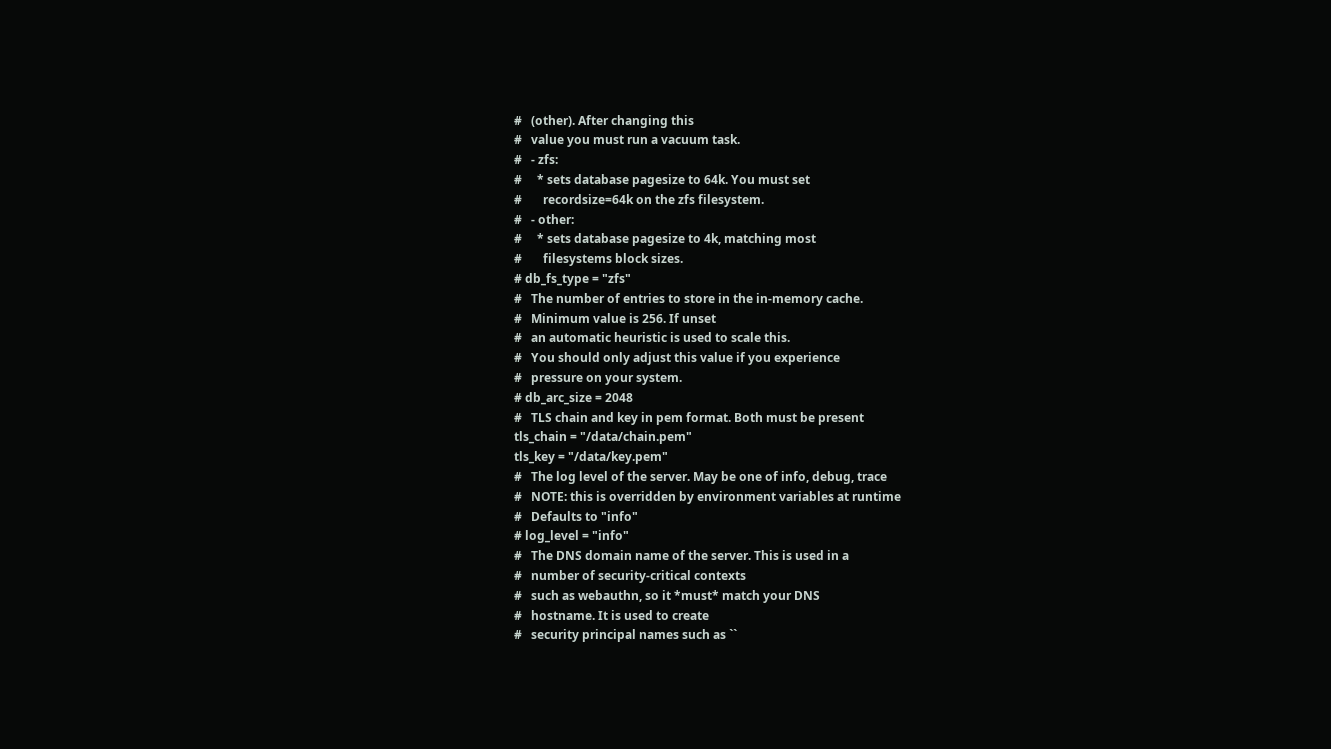#   (other). After changing this
#   value you must run a vacuum task.
#   - zfs:
#     * sets database pagesize to 64k. You must set
#       recordsize=64k on the zfs filesystem.
#   - other:
#     * sets database pagesize to 4k, matching most
#       filesystems block sizes.
# db_fs_type = "zfs"
#   The number of entries to store in the in-memory cache.
#   Minimum value is 256. If unset
#   an automatic heuristic is used to scale this.
#   You should only adjust this value if you experience
#   pressure on your system.
# db_arc_size = 2048
#   TLS chain and key in pem format. Both must be present
tls_chain = "/data/chain.pem"
tls_key = "/data/key.pem"
#   The log level of the server. May be one of info, debug, trace
#   NOTE: this is overridden by environment variables at runtime
#   Defaults to "info"
# log_level = "info"
#   The DNS domain name of the server. This is used in a
#   number of security-critical contexts
#   such as webauthn, so it *must* match your DNS
#   hostname. It is used to create
#   security principal names such as ``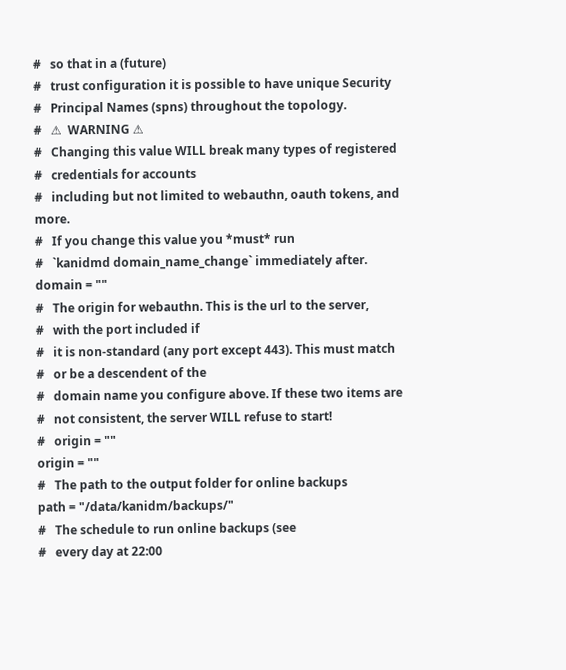#   so that in a (future)
#   trust configuration it is possible to have unique Security
#   Principal Names (spns) throughout the topology.
#   ⚠  WARNING ⚠
#   Changing this value WILL break many types of registered
#   credentials for accounts
#   including but not limited to webauthn, oauth tokens, and more.
#   If you change this value you *must* run
#   `kanidmd domain_name_change` immediately after.
domain = ""
#   The origin for webauthn. This is the url to the server,
#   with the port included if
#   it is non-standard (any port except 443). This must match
#   or be a descendent of the
#   domain name you configure above. If these two items are
#   not consistent, the server WILL refuse to start!
#   origin = ""
origin = ""
#   The path to the output folder for online backups
path = "/data/kanidm/backups/"
#   The schedule to run online backups (see
#   every day at 22:00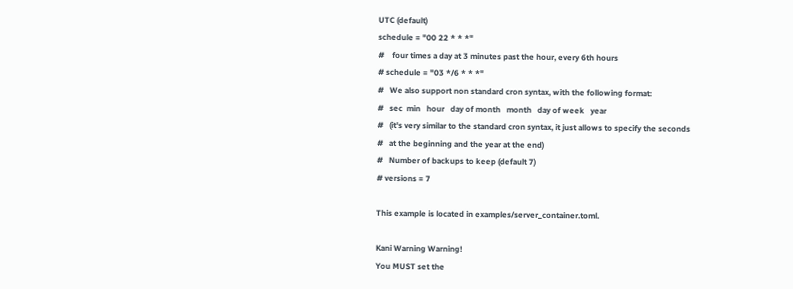UTC (default)
schedule = "00 22 * * *"
#    four times a day at 3 minutes past the hour, every 6th hours
# schedule = "03 */6 * * *"
#   We also support non standard cron syntax, with the following format:
#   sec  min   hour   day of month   month   day of week   year
#   (it's very similar to the standard cron syntax, it just allows to specify the seconds
#   at the beginning and the year at the end)
#   Number of backups to keep (default 7)
# versions = 7

This example is located in examples/server_container.toml.

Kani Warning Warning!
You MUST set the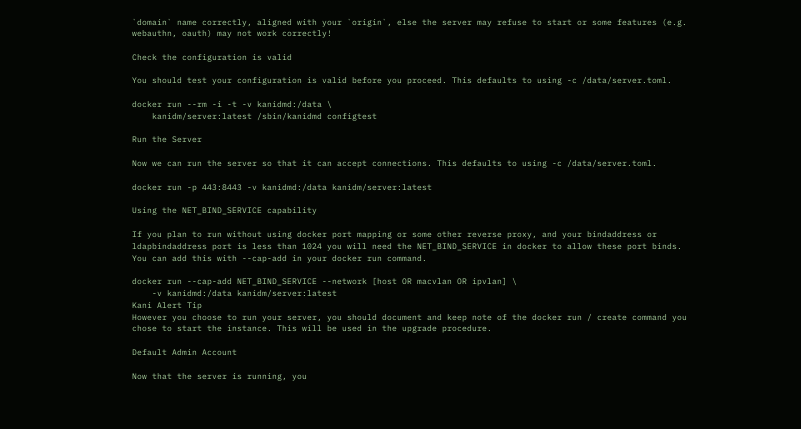`domain` name correctly, aligned with your `origin`, else the server may refuse to start or some features (e.g. webauthn, oauth) may not work correctly!

Check the configuration is valid

You should test your configuration is valid before you proceed. This defaults to using -c /data/server.toml.

docker run --rm -i -t -v kanidmd:/data \
    kanidm/server:latest /sbin/kanidmd configtest

Run the Server

Now we can run the server so that it can accept connections. This defaults to using -c /data/server.toml.

docker run -p 443:8443 -v kanidmd:/data kanidm/server:latest

Using the NET_BIND_SERVICE capability

If you plan to run without using docker port mapping or some other reverse proxy, and your bindaddress or ldapbindaddress port is less than 1024 you will need the NET_BIND_SERVICE in docker to allow these port binds. You can add this with --cap-add in your docker run command.

docker run --cap-add NET_BIND_SERVICE --network [host OR macvlan OR ipvlan] \
    -v kanidmd:/data kanidm/server:latest
Kani Alert Tip
However you choose to run your server, you should document and keep note of the docker run / create command you chose to start the instance. This will be used in the upgrade procedure.

Default Admin Account

Now that the server is running, you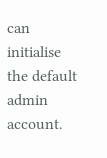can initialise the default admin account.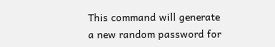This command will generate a new random password for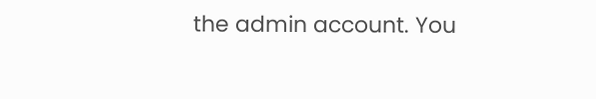the admin account. You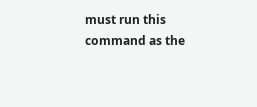must run this command as the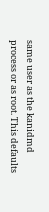same user as the kanidmd process or as root. This defaults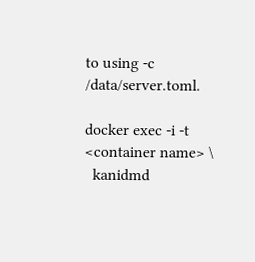to using -c /data/server.toml.

docker exec -i -t <container name> \
  kanidmd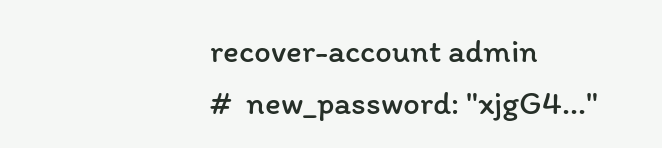recover-account admin
#  new_password: "xjgG4..."